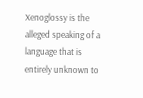Xenoglossy is the alleged speaking of a language that is entirely unknown to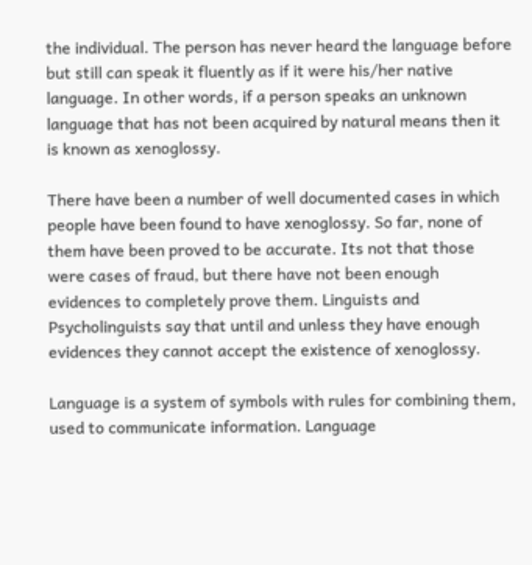the individual. The person has never heard the language before but still can speak it fluently as if it were his/her native language. In other words, if a person speaks an unknown language that has not been acquired by natural means then it is known as xenoglossy.

There have been a number of well documented cases in which people have been found to have xenoglossy. So far, none of them have been proved to be accurate. Its not that those were cases of fraud, but there have not been enough evidences to completely prove them. Linguists and Psycholinguists say that until and unless they have enough evidences they cannot accept the existence of xenoglossy.

Language is a system of symbols with rules for combining them, used to communicate information. Language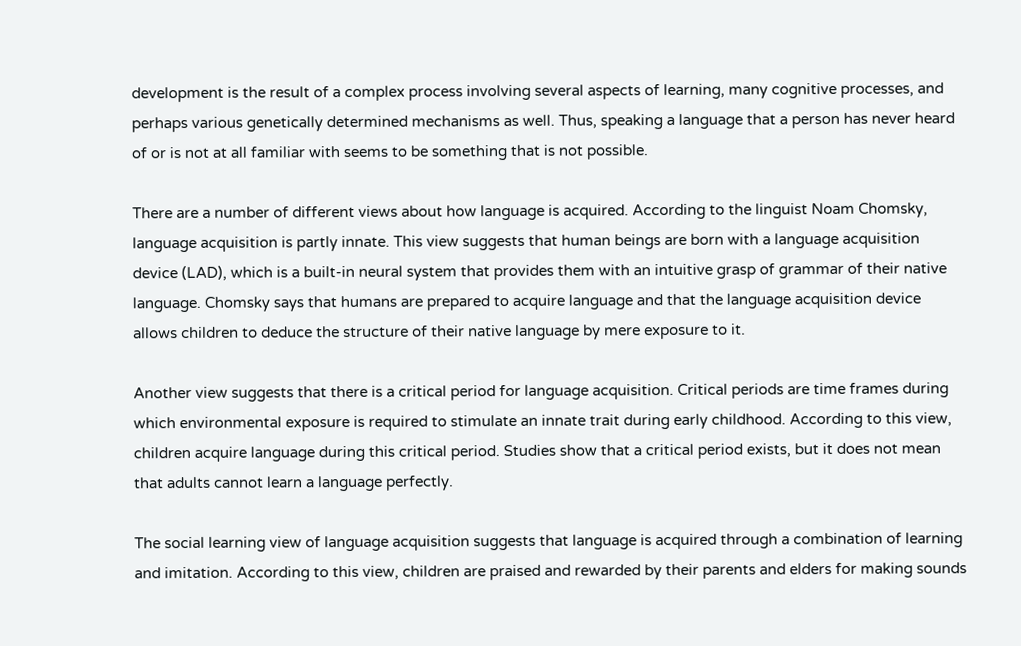development is the result of a complex process involving several aspects of learning, many cognitive processes, and perhaps various genetically determined mechanisms as well. Thus, speaking a language that a person has never heard of or is not at all familiar with seems to be something that is not possible.

There are a number of different views about how language is acquired. According to the linguist Noam Chomsky, language acquisition is partly innate. This view suggests that human beings are born with a language acquisition device (LAD), which is a built-in neural system that provides them with an intuitive grasp of grammar of their native language. Chomsky says that humans are prepared to acquire language and that the language acquisition device allows children to deduce the structure of their native language by mere exposure to it.

Another view suggests that there is a critical period for language acquisition. Critical periods are time frames during which environmental exposure is required to stimulate an innate trait during early childhood. According to this view, children acquire language during this critical period. Studies show that a critical period exists, but it does not mean that adults cannot learn a language perfectly.

The social learning view of language acquisition suggests that language is acquired through a combination of learning and imitation. According to this view, children are praised and rewarded by their parents and elders for making sounds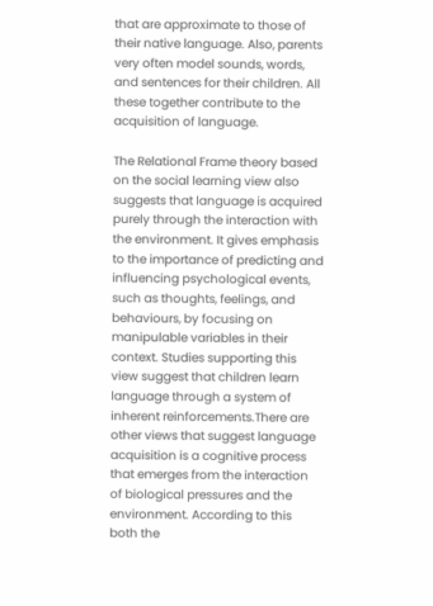that are approximate to those of their native language. Also, parents very often model sounds, words, and sentences for their children. All these together contribute to the acquisition of language.

The Relational Frame theory based on the social learning view also suggests that language is acquired purely through the interaction with the environment. It gives emphasis to the importance of predicting and influencing psychological events, such as thoughts, feelings, and behaviours, by focusing on manipulable variables in their context. Studies supporting this view suggest that children learn language through a system of inherent reinforcements.There are other views that suggest language acquisition is a cognitive process that emerges from the interaction of biological pressures and the environment. According to this both the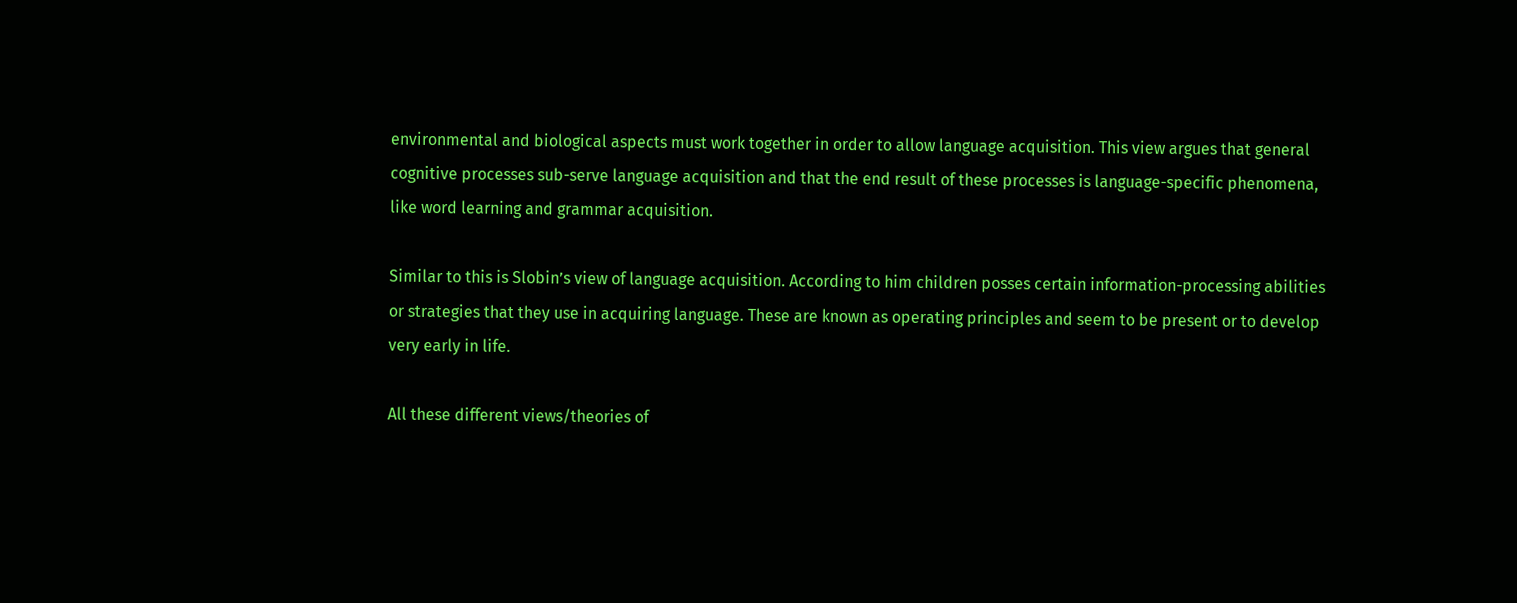environmental and biological aspects must work together in order to allow language acquisition. This view argues that general cognitive processes sub-serve language acquisition and that the end result of these processes is language-specific phenomena, like word learning and grammar acquisition.

Similar to this is Slobin’s view of language acquisition. According to him children posses certain information-processing abilities or strategies that they use in acquiring language. These are known as operating principles and seem to be present or to develop very early in life.

All these different views/theories of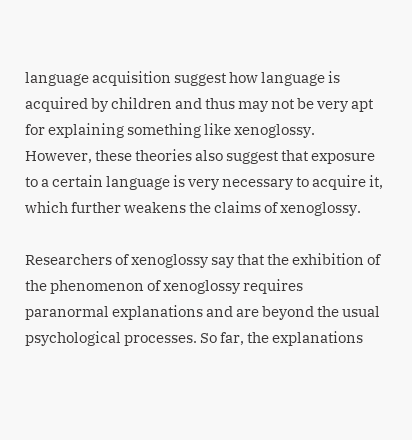language acquisition suggest how language is acquired by children and thus may not be very apt for explaining something like xenoglossy. However, these theories also suggest that exposure to a certain language is very necessary to acquire it, which further weakens the claims of xenoglossy.

Researchers of xenoglossy say that the exhibition of the phenomenon of xenoglossy requires paranormal explanations and are beyond the usual psychological processes. So far, the explanations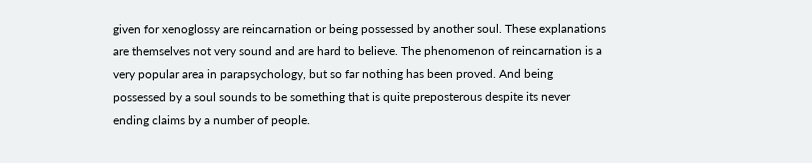given for xenoglossy are reincarnation or being possessed by another soul. These explanations are themselves not very sound and are hard to believe. The phenomenon of reincarnation is a very popular area in parapsychology, but so far nothing has been proved. And being possessed by a soul sounds to be something that is quite preposterous despite its never ending claims by a number of people.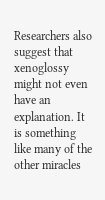Researchers also suggest that xenoglossy might not even have an explanation. It is something like many of the other miracles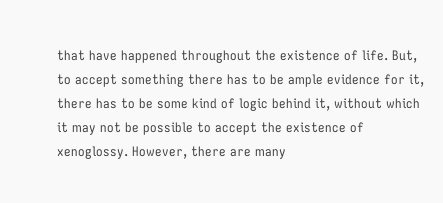that have happened throughout the existence of life. But, to accept something there has to be ample evidence for it, there has to be some kind of logic behind it, without which it may not be possible to accept the existence of xenoglossy. However, there are many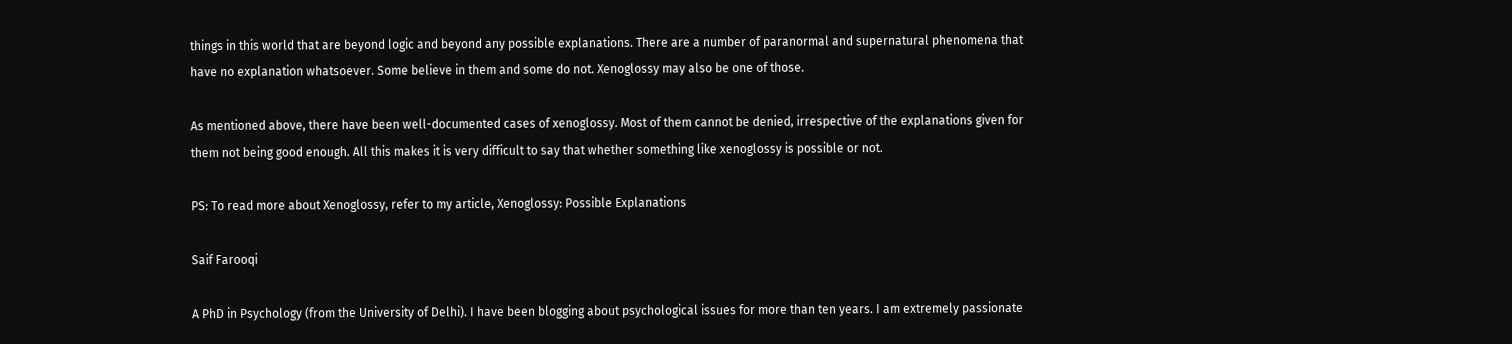things in this world that are beyond logic and beyond any possible explanations. There are a number of paranormal and supernatural phenomena that have no explanation whatsoever. Some believe in them and some do not. Xenoglossy may also be one of those.

As mentioned above, there have been well-documented cases of xenoglossy. Most of them cannot be denied, irrespective of the explanations given for them not being good enough. All this makes it is very difficult to say that whether something like xenoglossy is possible or not.

PS: To read more about Xenoglossy, refer to my article, Xenoglossy: Possible Explanations

Saif Farooqi

A PhD in Psychology (from the University of Delhi). I have been blogging about psychological issues for more than ten years. I am extremely passionate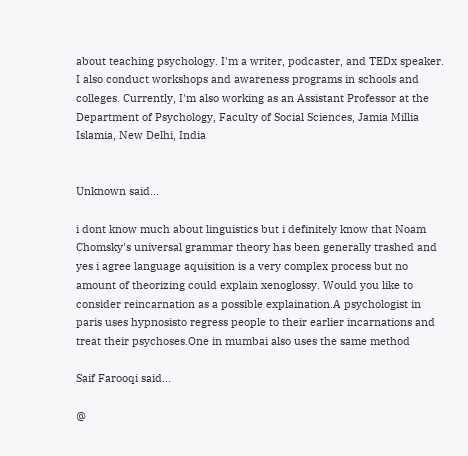about teaching psychology. I'm a writer, podcaster, and TEDx speaker. I also conduct workshops and awareness programs in schools and colleges. Currently, I'm also working as an Assistant Professor at the Department of Psychology, Faculty of Social Sciences, Jamia Millia Islamia, New Delhi, India


Unknown said...

i dont know much about linguistics but i definitely know that Noam Chomsky's universal grammar theory has been generally trashed and yes i agree language aquisition is a very complex process but no amount of theorizing could explain xenoglossy. Would you like to consider reincarnation as a possible explaination.A psychologist in paris uses hypnosisto regress people to their earlier incarnations and treat their psychoses.One in mumbai also uses the same method

Saif Farooqi said...

@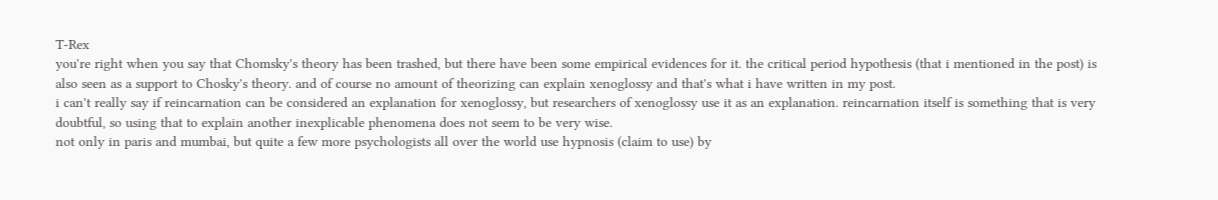T-Rex
you're right when you say that Chomsky's theory has been trashed, but there have been some empirical evidences for it. the critical period hypothesis (that i mentioned in the post) is also seen as a support to Chosky's theory. and of course no amount of theorizing can explain xenoglossy and that's what i have written in my post.
i can't really say if reincarnation can be considered an explanation for xenoglossy, but researchers of xenoglossy use it as an explanation. reincarnation itself is something that is very doubtful, so using that to explain another inexplicable phenomena does not seem to be very wise.
not only in paris and mumbai, but quite a few more psychologists all over the world use hypnosis (claim to use) by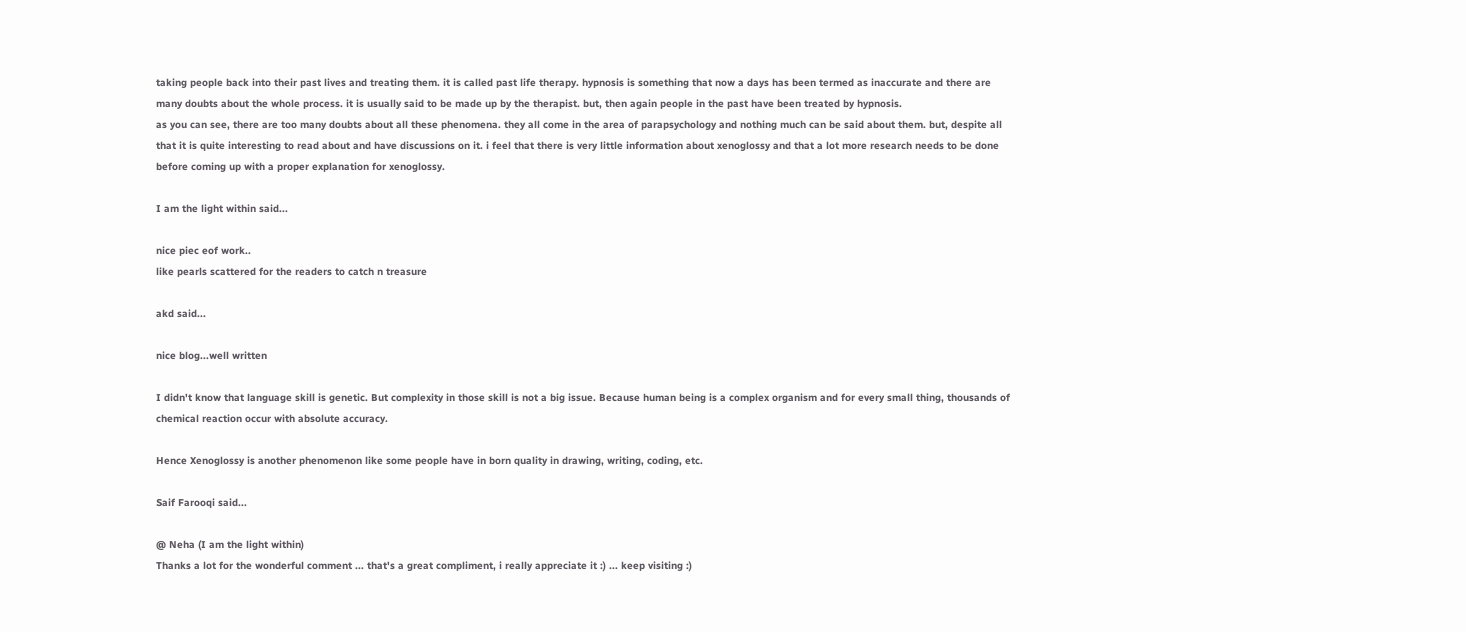taking people back into their past lives and treating them. it is called past life therapy. hypnosis is something that now a days has been termed as inaccurate and there are many doubts about the whole process. it is usually said to be made up by the therapist. but, then again people in the past have been treated by hypnosis.
as you can see, there are too many doubts about all these phenomena. they all come in the area of parapsychology and nothing much can be said about them. but, despite all that it is quite interesting to read about and have discussions on it. i feel that there is very little information about xenoglossy and that a lot more research needs to be done before coming up with a proper explanation for xenoglossy.

I am the light within said...

nice piec eof work..
like pearls scattered for the readers to catch n treasure

akd said...

nice blog...well written

I didn't know that language skill is genetic. But complexity in those skill is not a big issue. Because human being is a complex organism and for every small thing, thousands of chemical reaction occur with absolute accuracy.

Hence Xenoglossy is another phenomenon like some people have in born quality in drawing, writing, coding, etc.

Saif Farooqi said...

@ Neha (I am the light within)
Thanks a lot for the wonderful comment ... that's a great compliment, i really appreciate it :) ... keep visiting :)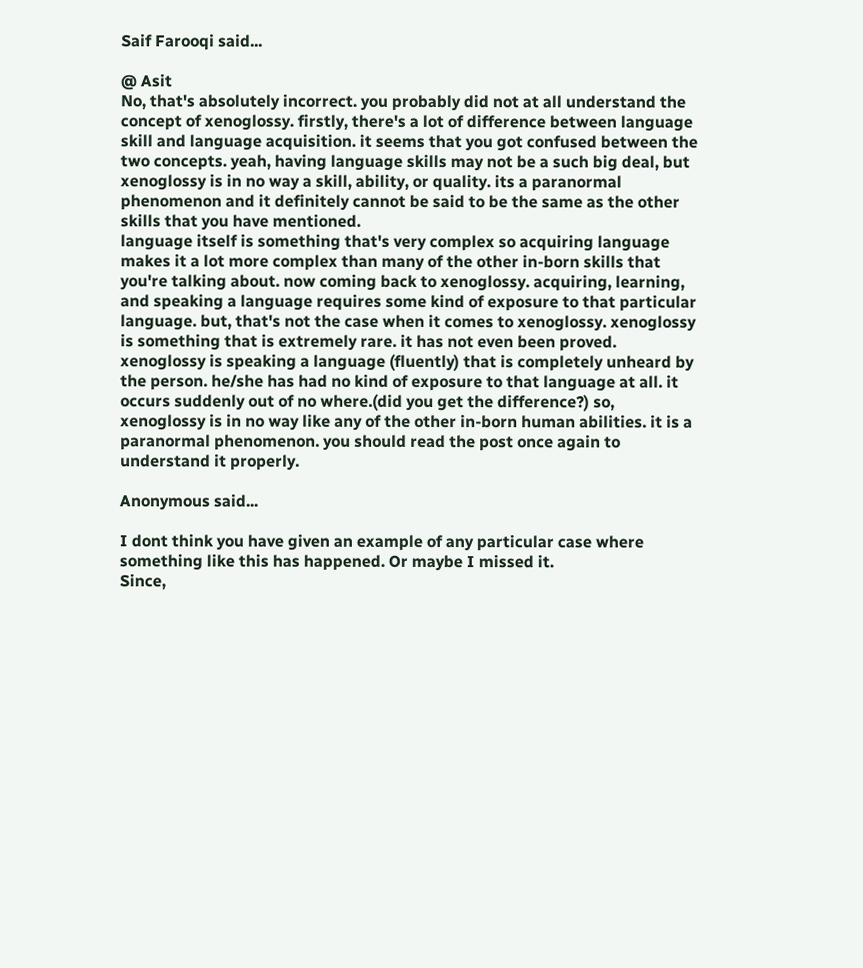Saif Farooqi said...

@ Asit
No, that's absolutely incorrect. you probably did not at all understand the concept of xenoglossy. firstly, there's a lot of difference between language skill and language acquisition. it seems that you got confused between the two concepts. yeah, having language skills may not be a such big deal, but xenoglossy is in no way a skill, ability, or quality. its a paranormal phenomenon and it definitely cannot be said to be the same as the other skills that you have mentioned.
language itself is something that's very complex so acquiring language makes it a lot more complex than many of the other in-born skills that you're talking about. now coming back to xenoglossy. acquiring, learning, and speaking a language requires some kind of exposure to that particular language. but, that's not the case when it comes to xenoglossy. xenoglossy is something that is extremely rare. it has not even been proved. xenoglossy is speaking a language (fluently) that is completely unheard by the person. he/she has had no kind of exposure to that language at all. it occurs suddenly out of no where.(did you get the difference?) so, xenoglossy is in no way like any of the other in-born human abilities. it is a paranormal phenomenon. you should read the post once again to understand it properly.

Anonymous said...

I dont think you have given an example of any particular case where something like this has happened. Or maybe I missed it.
Since,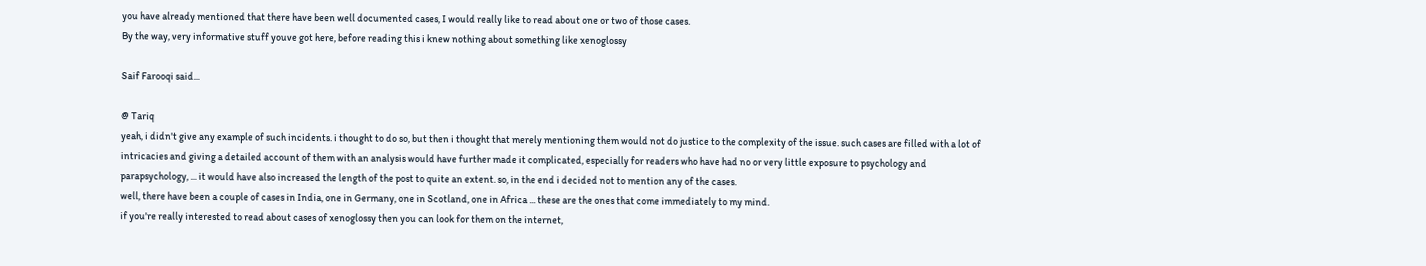you have already mentioned that there have been well documented cases, I would really like to read about one or two of those cases.
By the way, very informative stuff youve got here, before reading this i knew nothing about something like xenoglossy

Saif Farooqi said...

@ Tariq
yeah, i didn't give any example of such incidents. i thought to do so, but then i thought that merely mentioning them would not do justice to the complexity of the issue. such cases are filled with a lot of intricacies and giving a detailed account of them with an analysis would have further made it complicated, especially for readers who have had no or very little exposure to psychology and parapsychology, ... it would have also increased the length of the post to quite an extent. so, in the end i decided not to mention any of the cases.
well, there have been a couple of cases in India, one in Germany, one in Scotland, one in Africa ... these are the ones that come immediately to my mind.
if you're really interested to read about cases of xenoglossy then you can look for them on the internet,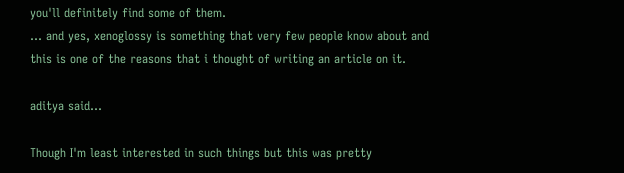you'll definitely find some of them.
... and yes, xenoglossy is something that very few people know about and this is one of the reasons that i thought of writing an article on it.

aditya said...

Though I'm least interested in such things but this was pretty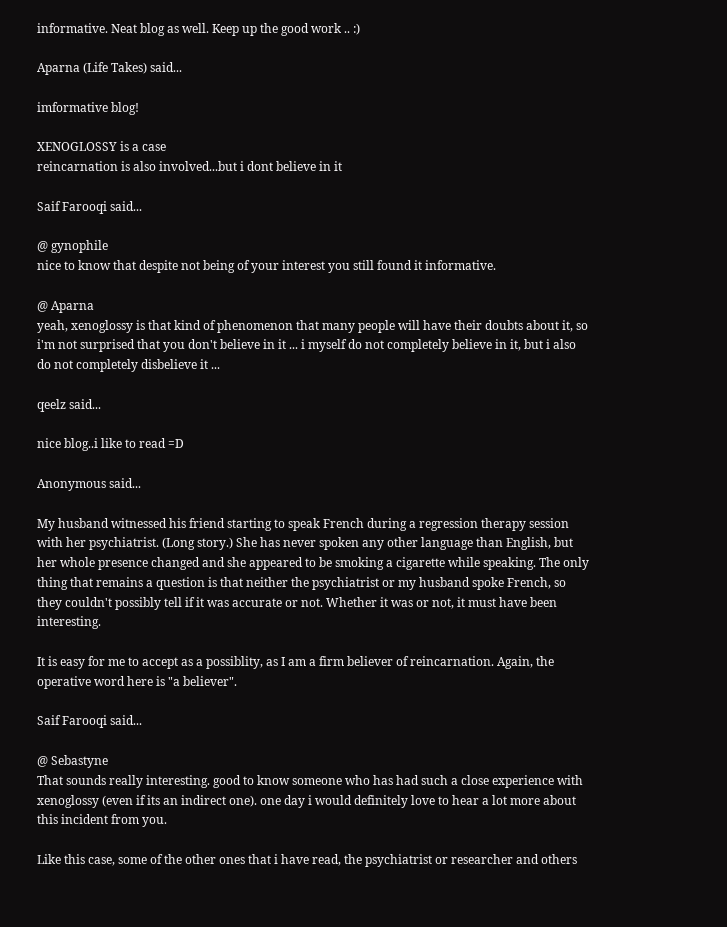informative. Neat blog as well. Keep up the good work .. :)

Aparna (Life Takes) said...

imformative blog!

XENOGLOSSY is a case
reincarnation is also involved...but i dont believe in it

Saif Farooqi said...

@ gynophile
nice to know that despite not being of your interest you still found it informative.

@ Aparna
yeah, xenoglossy is that kind of phenomenon that many people will have their doubts about it, so i'm not surprised that you don't believe in it ... i myself do not completely believe in it, but i also do not completely disbelieve it ...

qeelz said...

nice blog..i like to read =D

Anonymous said...

My husband witnessed his friend starting to speak French during a regression therapy session with her psychiatrist. (Long story.) She has never spoken any other language than English, but her whole presence changed and she appeared to be smoking a cigarette while speaking. The only thing that remains a question is that neither the psychiatrist or my husband spoke French, so they couldn't possibly tell if it was accurate or not. Whether it was or not, it must have been interesting.

It is easy for me to accept as a possiblity, as I am a firm believer of reincarnation. Again, the operative word here is "a believer".

Saif Farooqi said...

@ Sebastyne
That sounds really interesting. good to know someone who has had such a close experience with xenoglossy (even if its an indirect one). one day i would definitely love to hear a lot more about this incident from you.

Like this case, some of the other ones that i have read, the psychiatrist or researcher and others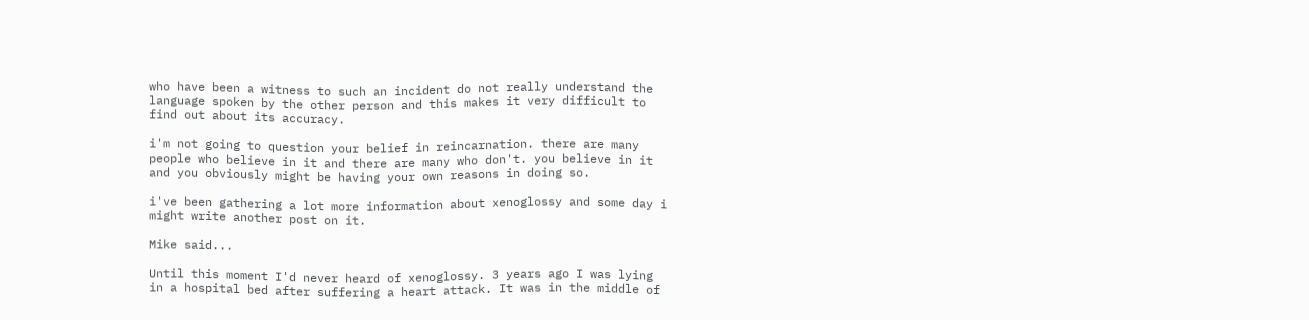who have been a witness to such an incident do not really understand the language spoken by the other person and this makes it very difficult to find out about its accuracy.

i'm not going to question your belief in reincarnation. there are many people who believe in it and there are many who don't. you believe in it and you obviously might be having your own reasons in doing so.

i've been gathering a lot more information about xenoglossy and some day i might write another post on it.

Mike said...

Until this moment I'd never heard of xenoglossy. 3 years ago I was lying in a hospital bed after suffering a heart attack. It was in the middle of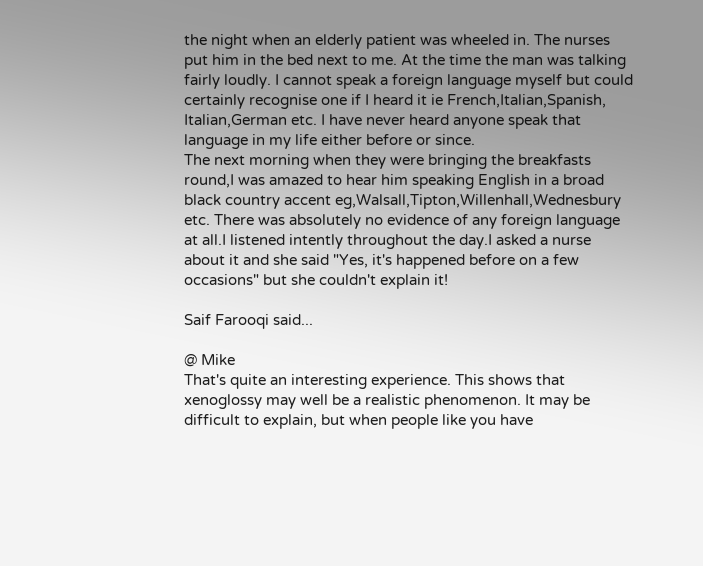the night when an elderly patient was wheeled in. The nurses put him in the bed next to me. At the time the man was talking fairly loudly. I cannot speak a foreign language myself but could certainly recognise one if I heard it ie French,Italian,Spanish, Italian,German etc. I have never heard anyone speak that language in my life either before or since.
The next morning when they were bringing the breakfasts round,I was amazed to hear him speaking English in a broad black country accent eg,Walsall,Tipton,Willenhall,Wednesbury etc. There was absolutely no evidence of any foreign language at all.I listened intently throughout the day.I asked a nurse about it and she said "Yes, it's happened before on a few occasions" but she couldn't explain it!

Saif Farooqi said...

@ Mike
That's quite an interesting experience. This shows that xenoglossy may well be a realistic phenomenon. It may be difficult to explain, but when people like you have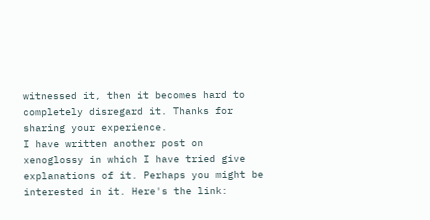witnessed it, then it becomes hard to completely disregard it. Thanks for sharing your experience.
I have written another post on xenoglossy in which I have tried give explanations of it. Perhaps you might be interested in it. Here's the link: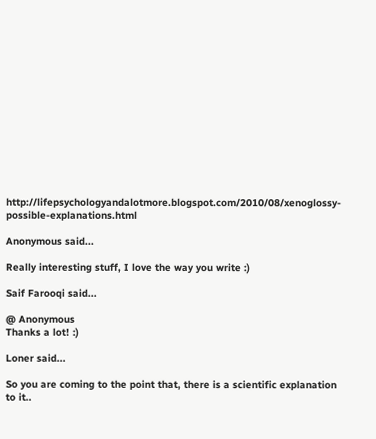http://lifepsychologyandalotmore.blogspot.com/2010/08/xenoglossy-possible-explanations.html

Anonymous said...

Really interesting stuff, I love the way you write :)

Saif Farooqi said...

@ Anonymous
Thanks a lot! :)

Loner said...

So you are coming to the point that, there is a scientific explanation to it..